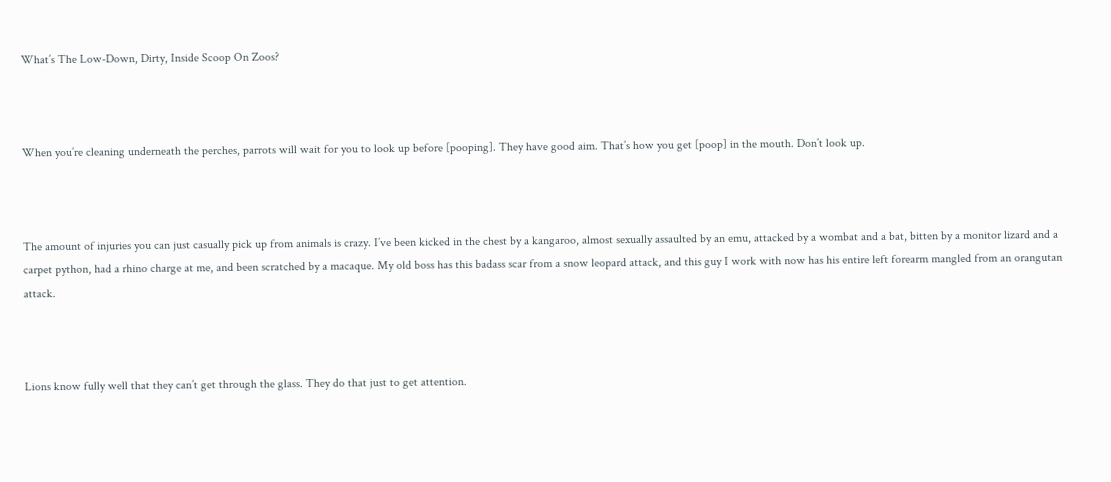What’s The Low-Down, Dirty, Inside Scoop On Zoos?



When you’re cleaning underneath the perches, parrots will wait for you to look up before [pooping]. They have good aim. That’s how you get [poop] in the mouth. Don’t look up.



The amount of injuries you can just casually pick up from animals is crazy. I’ve been kicked in the chest by a kangaroo, almost sexually assaulted by an emu, attacked by a wombat and a bat, bitten by a monitor lizard and a carpet python, had a rhino charge at me, and been scratched by a macaque. My old boss has this badass scar from a snow leopard attack, and this guy I work with now has his entire left forearm mangled from an orangutan attack.



Lions know fully well that they can’t get through the glass. They do that just to get attention.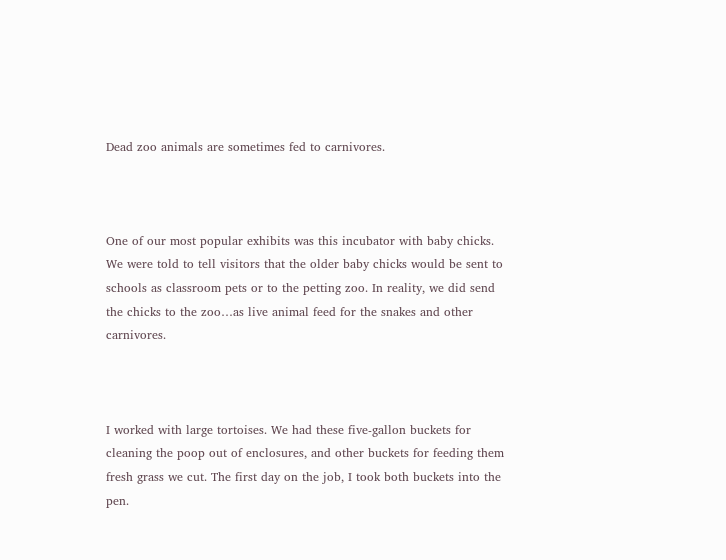Dead zoo animals are sometimes fed to carnivores.



One of our most popular exhibits was this incubator with baby chicks. We were told to tell visitors that the older baby chicks would be sent to schools as classroom pets or to the petting zoo. In reality, we did send the chicks to the zoo…as live animal feed for the snakes and other carnivores.



I worked with large tortoises. We had these five-gallon buckets for cleaning the poop out of enclosures, and other buckets for feeding them fresh grass we cut. The first day on the job, I took both buckets into the pen.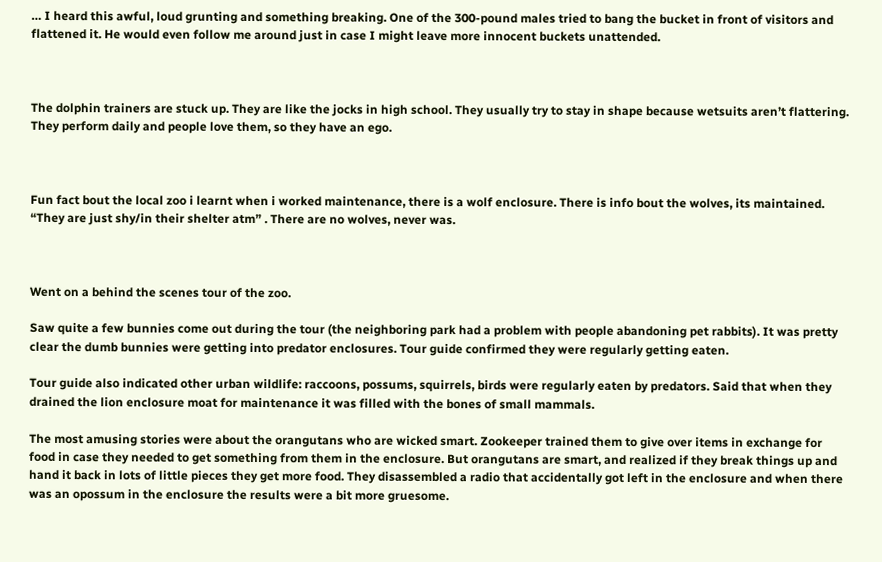… I heard this awful, loud grunting and something breaking. One of the 300-pound males tried to bang the bucket in front of visitors and flattened it. He would even follow me around just in case I might leave more innocent buckets unattended.



The dolphin trainers are stuck up. They are like the jocks in high school. They usually try to stay in shape because wetsuits aren’t flattering. They perform daily and people love them, so they have an ego.



Fun fact bout the local zoo i learnt when i worked maintenance, there is a wolf enclosure. There is info bout the wolves, its maintained. “They are just shy/in their shelter atm” . There are no wolves, never was.



Went on a behind the scenes tour of the zoo.

Saw quite a few bunnies come out during the tour (the neighboring park had a problem with people abandoning pet rabbits). It was pretty clear the dumb bunnies were getting into predator enclosures. Tour guide confirmed they were regularly getting eaten.

Tour guide also indicated other urban wildlife: raccoons, possums, squirrels, birds were regularly eaten by predators. Said that when they drained the lion enclosure moat for maintenance it was filled with the bones of small mammals.

The most amusing stories were about the orangutans who are wicked smart. Zookeeper trained them to give over items in exchange for food in case they needed to get something from them in the enclosure. But orangutans are smart, and realized if they break things up and hand it back in lots of little pieces they get more food. They disassembled a radio that accidentally got left in the enclosure and when there was an opossum in the enclosure the results were a bit more gruesome.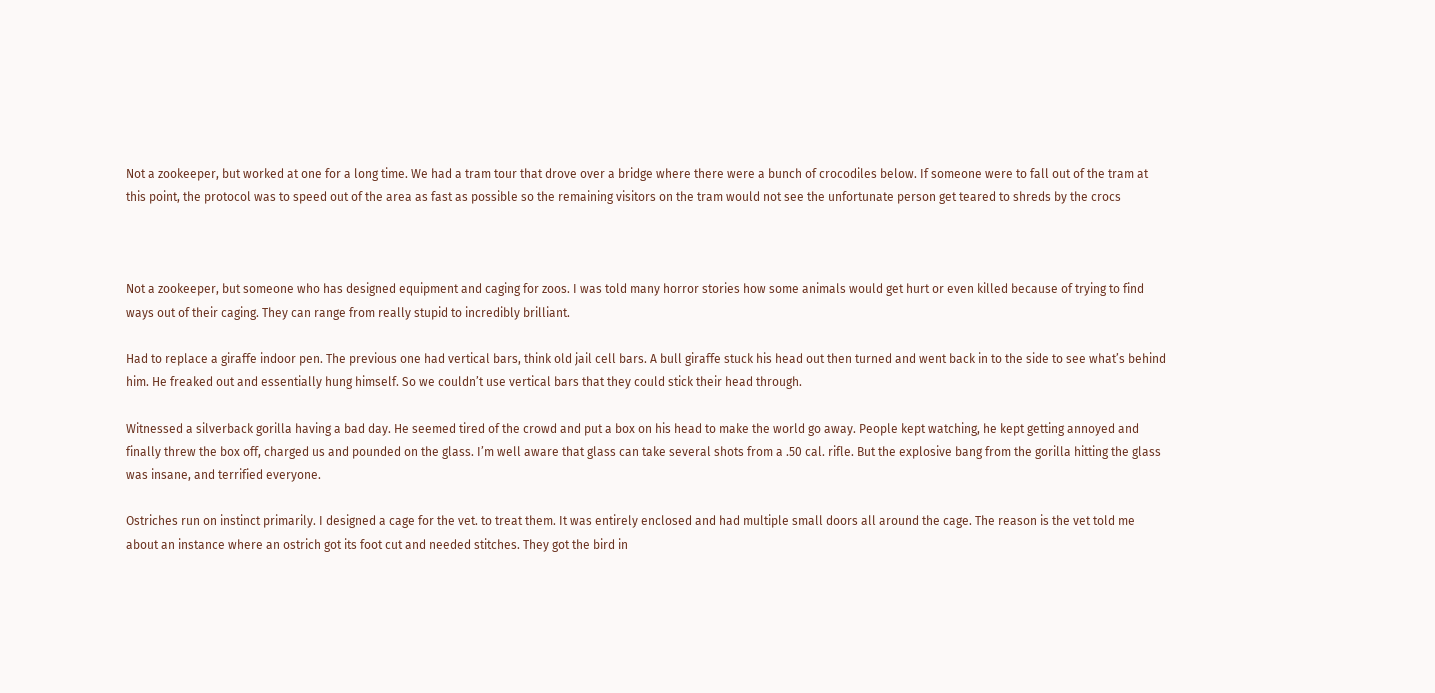Not a zookeeper, but worked at one for a long time. We had a tram tour that drove over a bridge where there were a bunch of crocodiles below. If someone were to fall out of the tram at this point, the protocol was to speed out of the area as fast as possible so the remaining visitors on the tram would not see the unfortunate person get teared to shreds by the crocs



Not a zookeeper, but someone who has designed equipment and caging for zoos. I was told many horror stories how some animals would get hurt or even killed because of trying to find ways out of their caging. They can range from really stupid to incredibly brilliant.

Had to replace a giraffe indoor pen. The previous one had vertical bars, think old jail cell bars. A bull giraffe stuck his head out then turned and went back in to the side to see what’s behind him. He freaked out and essentially hung himself. So we couldn’t use vertical bars that they could stick their head through.

Witnessed a silverback gorilla having a bad day. He seemed tired of the crowd and put a box on his head to make the world go away. People kept watching, he kept getting annoyed and finally threw the box off, charged us and pounded on the glass. I’m well aware that glass can take several shots from a .50 cal. rifle. But the explosive bang from the gorilla hitting the glass was insane, and terrified everyone.

Ostriches run on instinct primarily. I designed a cage for the vet. to treat them. It was entirely enclosed and had multiple small doors all around the cage. The reason is the vet told me about an instance where an ostrich got its foot cut and needed stitches. They got the bird in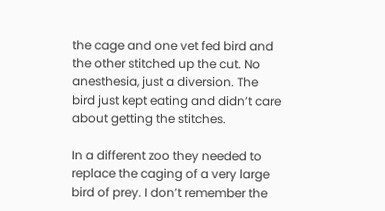the cage and one vet fed bird and the other stitched up the cut. No anesthesia, just a diversion. The bird just kept eating and didn’t care about getting the stitches.

In a different zoo they needed to replace the caging of a very large bird of prey. I don’t remember the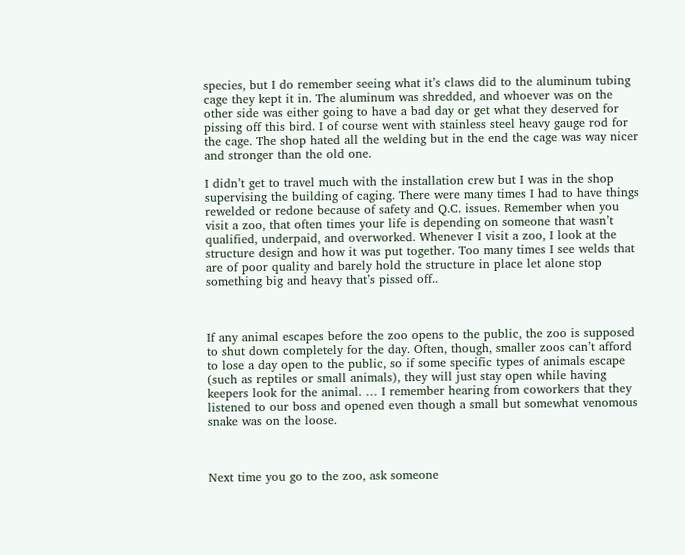species, but I do remember seeing what it’s claws did to the aluminum tubing cage they kept it in. The aluminum was shredded, and whoever was on the other side was either going to have a bad day or get what they deserved for pissing off this bird. I of course went with stainless steel heavy gauge rod for the cage. The shop hated all the welding but in the end the cage was way nicer and stronger than the old one.

I didn’t get to travel much with the installation crew but I was in the shop supervising the building of caging. There were many times I had to have things rewelded or redone because of safety and Q.C. issues. Remember when you visit a zoo, that often times your life is depending on someone that wasn’t qualified, underpaid, and overworked. Whenever I visit a zoo, I look at the structure design and how it was put together. Too many times I see welds that are of poor quality and barely hold the structure in place let alone stop something big and heavy that’s pissed off..



If any animal escapes before the zoo opens to the public, the zoo is supposed to shut down completely for the day. Often, though, smaller zoos can’t afford to lose a day open to the public, so if some specific types of animals escape (such as reptiles or small animals), they will just stay open while having keepers look for the animal. … I remember hearing from coworkers that they listened to our boss and opened even though a small but somewhat venomous snake was on the loose.



Next time you go to the zoo, ask someone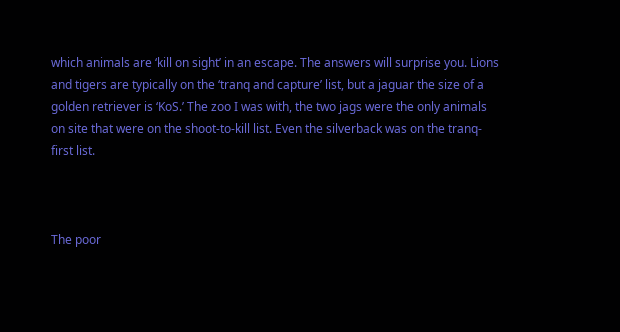which animals are ‘kill on sight’ in an escape. The answers will surprise you. Lions and tigers are typically on the ‘tranq and capture’ list, but a jaguar the size of a golden retriever is ‘KoS.’ The zoo I was with, the two jags were the only animals on site that were on the shoot-to-kill list. Even the silverback was on the tranq-first list.



The poor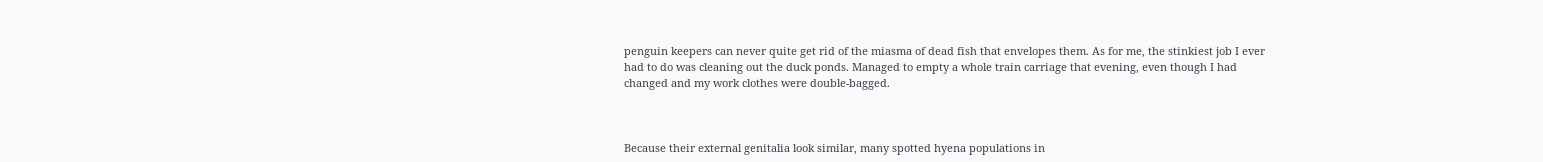penguin keepers can never quite get rid of the miasma of dead fish that envelopes them. As for me, the stinkiest job I ever had to do was cleaning out the duck ponds. Managed to empty a whole train carriage that evening, even though I had changed and my work clothes were double-bagged.



Because their external genitalia look similar, many spotted hyena populations in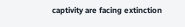captivity are facing extinction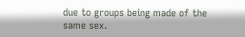due to groups being made of the same sex.